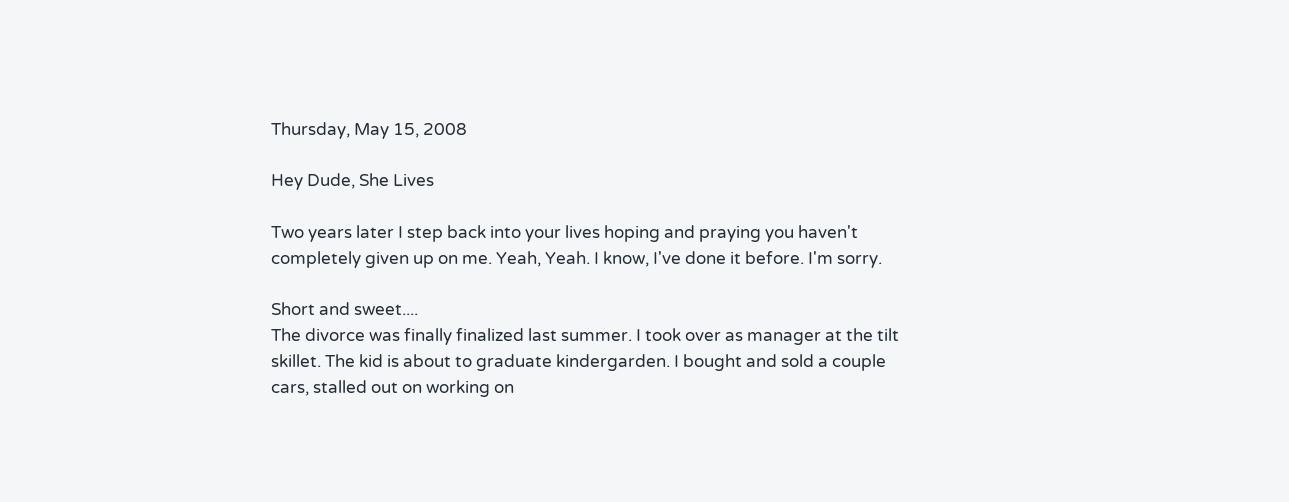Thursday, May 15, 2008

Hey Dude, She Lives

Two years later I step back into your lives hoping and praying you haven't completely given up on me. Yeah, Yeah. I know, I've done it before. I'm sorry.

Short and sweet....
The divorce was finally finalized last summer. I took over as manager at the tilt skillet. The kid is about to graduate kindergarden. I bought and sold a couple cars, stalled out on working on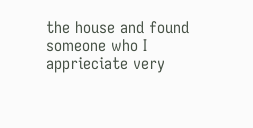the house and found someone who I apprieciate very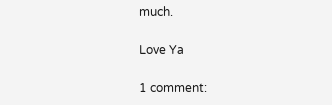much.

Love Ya

1 comment: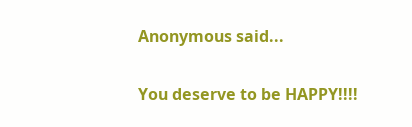Anonymous said...

You deserve to be HAPPY!!!!